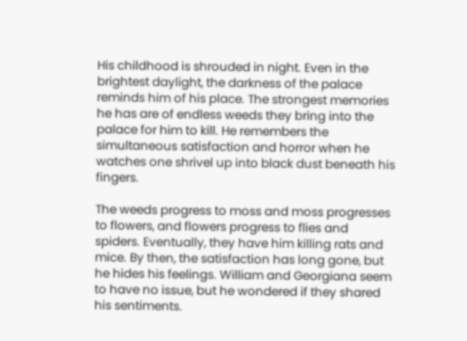His childhood is shrouded in night. Even in the brightest daylight, the darkness of the palace reminds him of his place. The strongest memories he has are of endless weeds they bring into the palace for him to kill. He remembers the simultaneous satisfaction and horror when he watches one shrivel up into black dust beneath his fingers.

The weeds progress to moss and moss progresses to flowers, and flowers progress to flies and spiders. Eventually, they have him killing rats and mice. By then, the satisfaction has long gone, but he hides his feelings. William and Georgiana seem to have no issue, but he wondered if they shared his sentiments.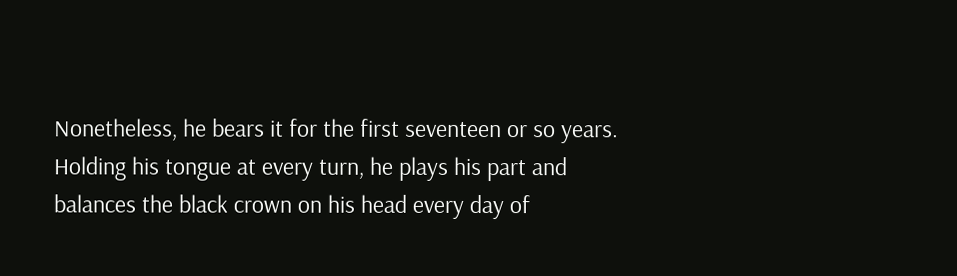Nonetheless, he bears it for the first seventeen or so years. Holding his tongue at every turn, he plays his part and balances the black crown on his head every day of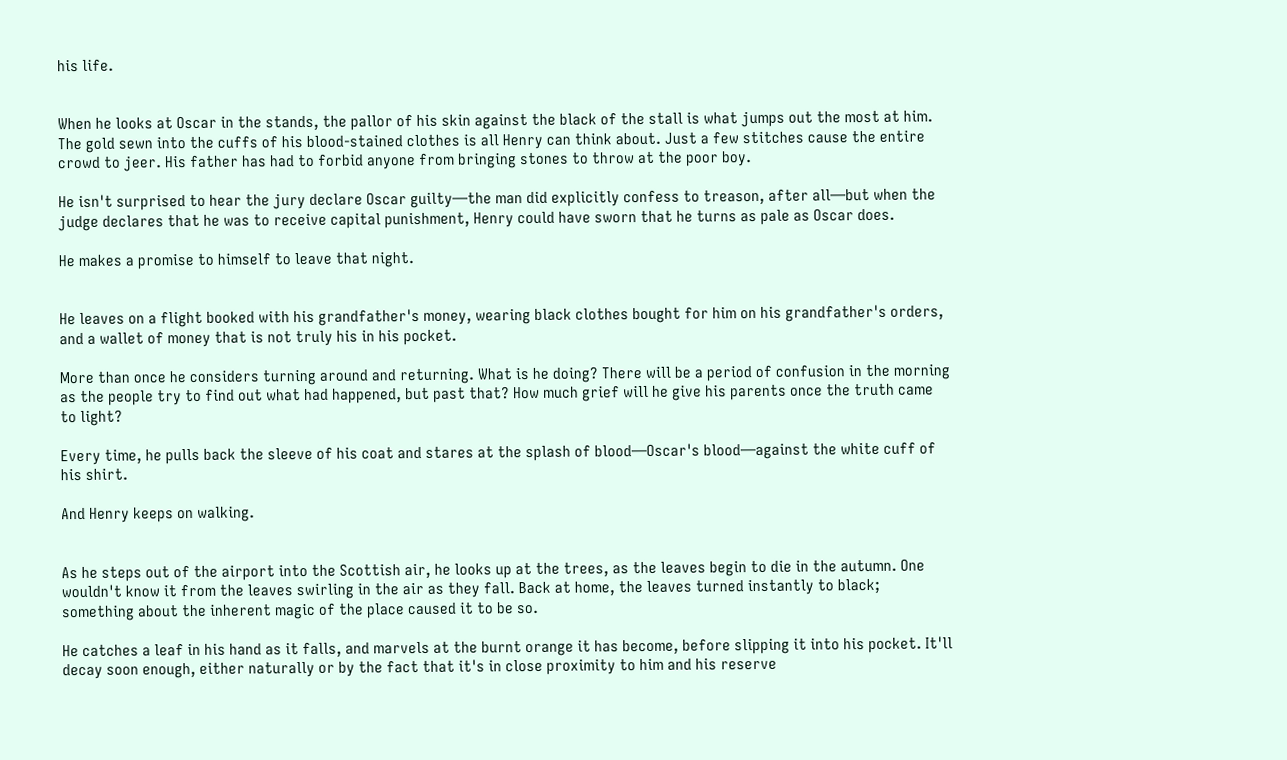his life.


When he looks at Oscar in the stands, the pallor of his skin against the black of the stall is what jumps out the most at him. The gold sewn into the cuffs of his blood-stained clothes is all Henry can think about. Just a few stitches cause the entire crowd to jeer. His father has had to forbid anyone from bringing stones to throw at the poor boy.

He isn't surprised to hear the jury declare Oscar guilty—the man did explicitly confess to treason, after all—but when the judge declares that he was to receive capital punishment, Henry could have sworn that he turns as pale as Oscar does.

He makes a promise to himself to leave that night.


He leaves on a flight booked with his grandfather's money, wearing black clothes bought for him on his grandfather's orders, and a wallet of money that is not truly his in his pocket.

More than once he considers turning around and returning. What is he doing? There will be a period of confusion in the morning as the people try to find out what had happened, but past that? How much grief will he give his parents once the truth came to light?

Every time, he pulls back the sleeve of his coat and stares at the splash of blood—Oscar's blood—against the white cuff of his shirt.

And Henry keeps on walking.


As he steps out of the airport into the Scottish air, he looks up at the trees, as the leaves begin to die in the autumn. One wouldn't know it from the leaves swirling in the air as they fall. Back at home, the leaves turned instantly to black; something about the inherent magic of the place caused it to be so.

He catches a leaf in his hand as it falls, and marvels at the burnt orange it has become, before slipping it into his pocket. It'll decay soon enough, either naturally or by the fact that it's in close proximity to him and his reserve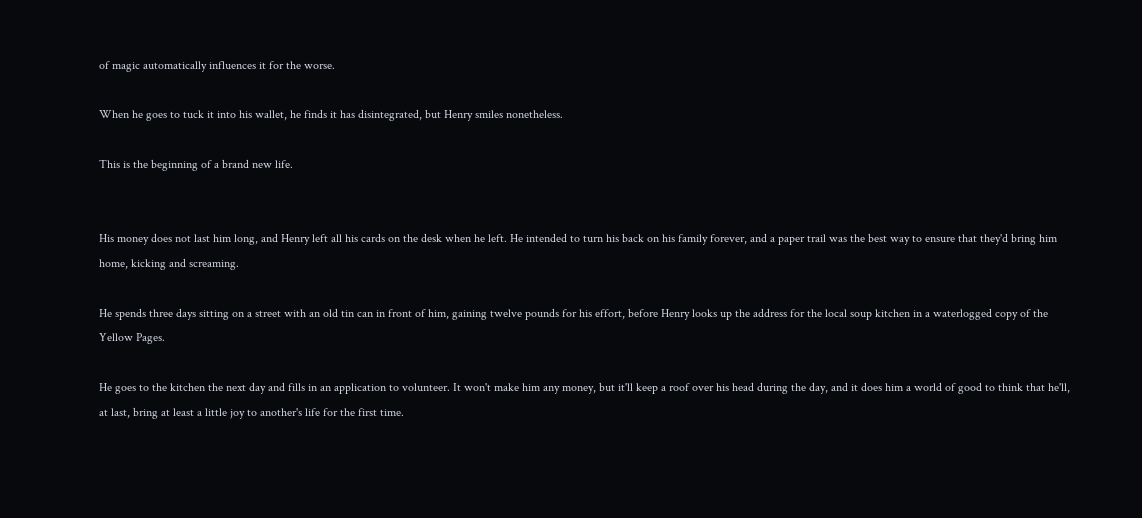of magic automatically influences it for the worse.

When he goes to tuck it into his wallet, he finds it has disintegrated, but Henry smiles nonetheless.

This is the beginning of a brand new life.


His money does not last him long, and Henry left all his cards on the desk when he left. He intended to turn his back on his family forever, and a paper trail was the best way to ensure that they'd bring him home, kicking and screaming.

He spends three days sitting on a street with an old tin can in front of him, gaining twelve pounds for his effort, before Henry looks up the address for the local soup kitchen in a waterlogged copy of the Yellow Pages.

He goes to the kitchen the next day and fills in an application to volunteer. It won't make him any money, but it'll keep a roof over his head during the day, and it does him a world of good to think that he'll, at last, bring at least a little joy to another's life for the first time.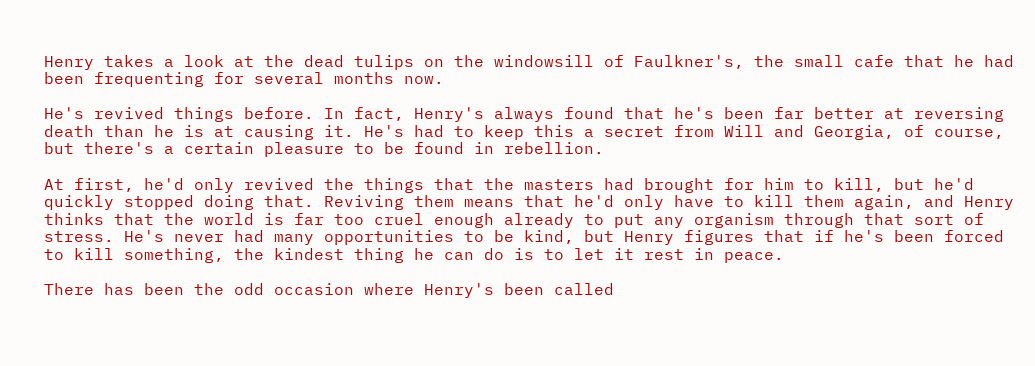Henry takes a look at the dead tulips on the windowsill of Faulkner's, the small cafe that he had been frequenting for several months now.

He's revived things before. In fact, Henry's always found that he's been far better at reversing death than he is at causing it. He's had to keep this a secret from Will and Georgia, of course, but there's a certain pleasure to be found in rebellion.

At first, he'd only revived the things that the masters had brought for him to kill, but he'd quickly stopped doing that. Reviving them means that he'd only have to kill them again, and Henry thinks that the world is far too cruel enough already to put any organism through that sort of stress. He's never had many opportunities to be kind, but Henry figures that if he's been forced to kill something, the kindest thing he can do is to let it rest in peace.

There has been the odd occasion where Henry's been called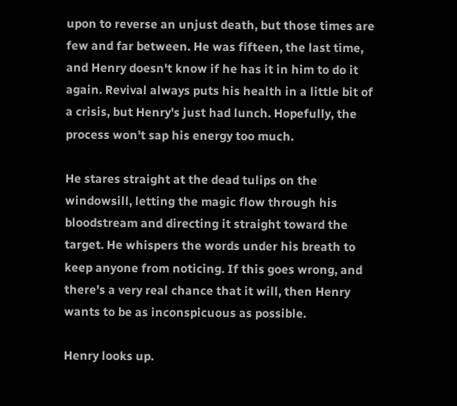upon to reverse an unjust death, but those times are few and far between. He was fifteen, the last time, and Henry doesn't know if he has it in him to do it again. Revival always puts his health in a little bit of a crisis, but Henry's just had lunch. Hopefully, the process won't sap his energy too much.

He stares straight at the dead tulips on the windowsill, letting the magic flow through his bloodstream and directing it straight toward the target. He whispers the words under his breath to keep anyone from noticing. If this goes wrong, and there's a very real chance that it will, then Henry wants to be as inconspicuous as possible.

Henry looks up.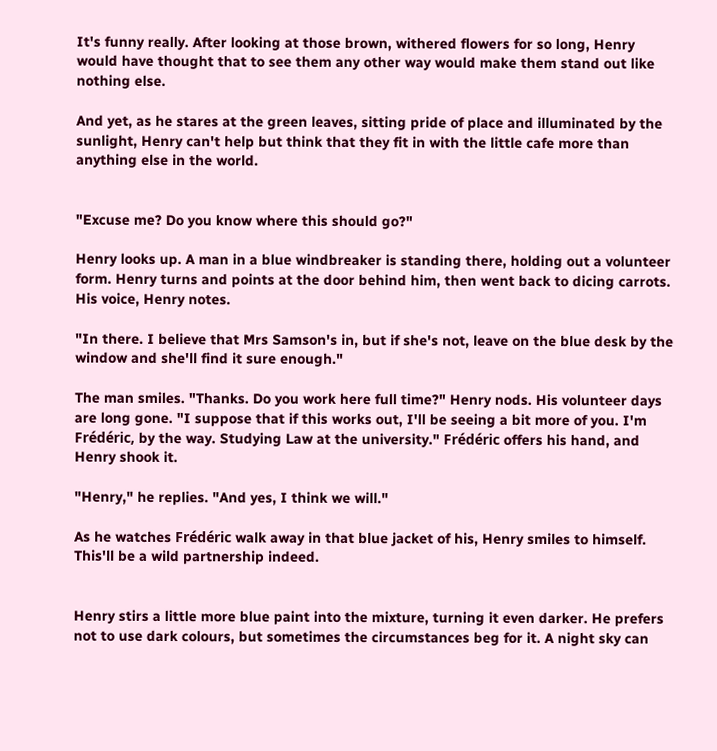It's funny really. After looking at those brown, withered flowers for so long, Henry would have thought that to see them any other way would make them stand out like nothing else.

And yet, as he stares at the green leaves, sitting pride of place and illuminated by the sunlight, Henry can't help but think that they fit in with the little cafe more than anything else in the world.


"Excuse me? Do you know where this should go?"

Henry looks up. A man in a blue windbreaker is standing there, holding out a volunteer form. Henry turns and points at the door behind him, then went back to dicing carrots. His voice, Henry notes.

"In there. I believe that Mrs Samson's in, but if she's not, leave on the blue desk by the window and she'll find it sure enough."

The man smiles. "Thanks. Do you work here full time?" Henry nods. His volunteer days are long gone. "I suppose that if this works out, I'll be seeing a bit more of you. I'm Frédéric, by the way. Studying Law at the university." Frédéric offers his hand, and Henry shook it.

"Henry," he replies. "And yes, I think we will."

As he watches Frédéric walk away in that blue jacket of his, Henry smiles to himself. This'll be a wild partnership indeed.


Henry stirs a little more blue paint into the mixture, turning it even darker. He prefers not to use dark colours, but sometimes the circumstances beg for it. A night sky can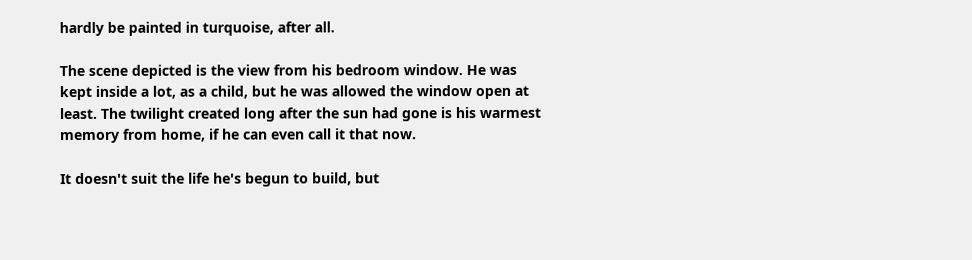hardly be painted in turquoise, after all.

The scene depicted is the view from his bedroom window. He was kept inside a lot, as a child, but he was allowed the window open at least. The twilight created long after the sun had gone is his warmest memory from home, if he can even call it that now.

It doesn't suit the life he's begun to build, but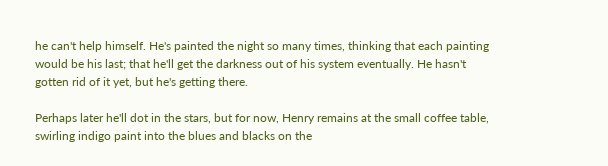he can't help himself. He's painted the night so many times, thinking that each painting would be his last; that he'll get the darkness out of his system eventually. He hasn't gotten rid of it yet, but he's getting there.

Perhaps later he'll dot in the stars, but for now, Henry remains at the small coffee table, swirling indigo paint into the blues and blacks on the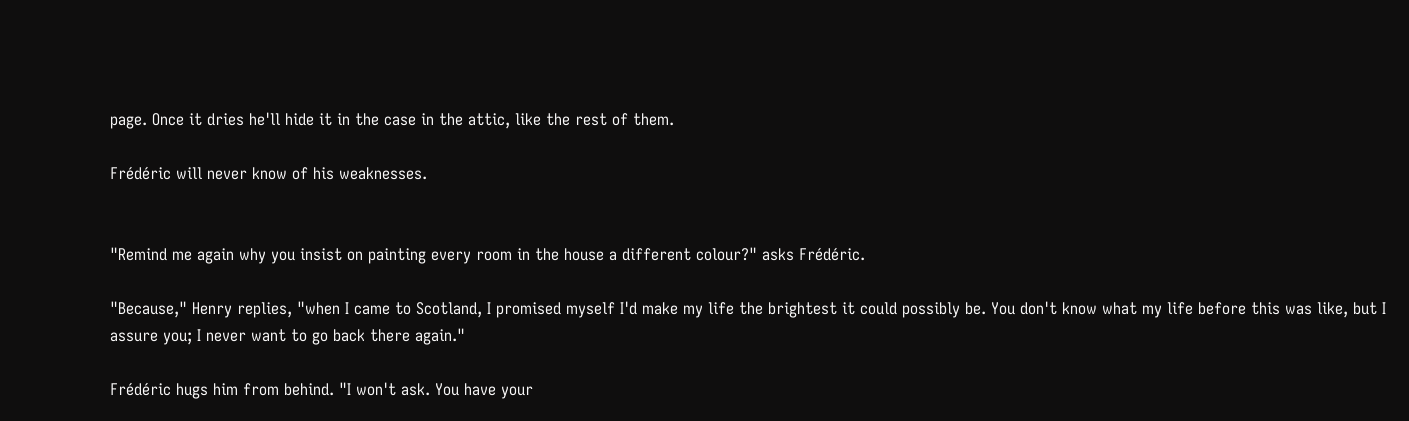page. Once it dries he'll hide it in the case in the attic, like the rest of them.

Frédéric will never know of his weaknesses.


"Remind me again why you insist on painting every room in the house a different colour?" asks Frédéric.

"Because," Henry replies, "when I came to Scotland, I promised myself I'd make my life the brightest it could possibly be. You don't know what my life before this was like, but I assure you; I never want to go back there again."

Frédéric hugs him from behind. "I won't ask. You have your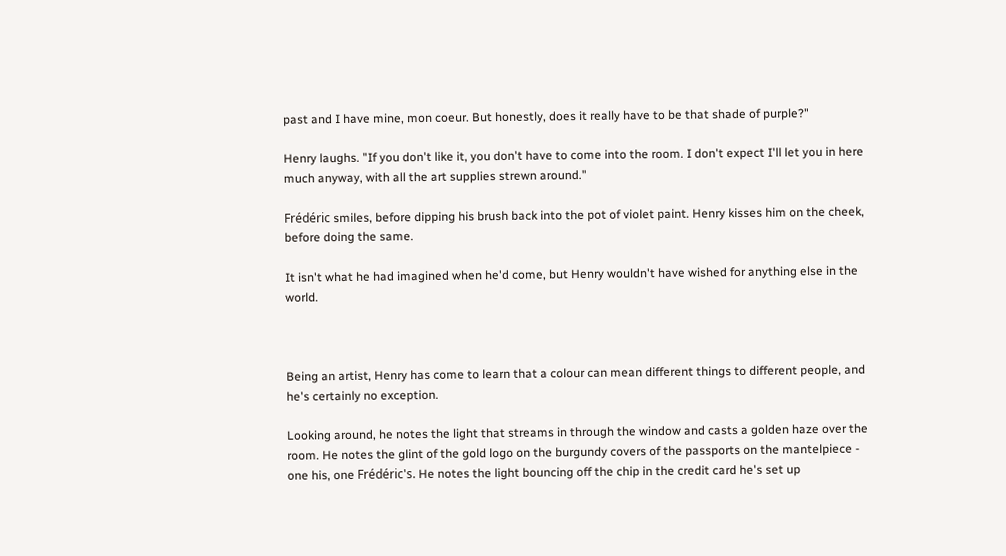past and I have mine, mon coeur. But honestly, does it really have to be that shade of purple?"

Henry laughs. "If you don't like it, you don't have to come into the room. I don't expect I'll let you in here much anyway, with all the art supplies strewn around."

Frédéric smiles, before dipping his brush back into the pot of violet paint. Henry kisses him on the cheek, before doing the same.

It isn't what he had imagined when he'd come, but Henry wouldn't have wished for anything else in the world.



Being an artist, Henry has come to learn that a colour can mean different things to different people, and he's certainly no exception.

Looking around, he notes the light that streams in through the window and casts a golden haze over the room. He notes the glint of the gold logo on the burgundy covers of the passports on the mantelpiece - one his, one Frédéric's. He notes the light bouncing off the chip in the credit card he's set up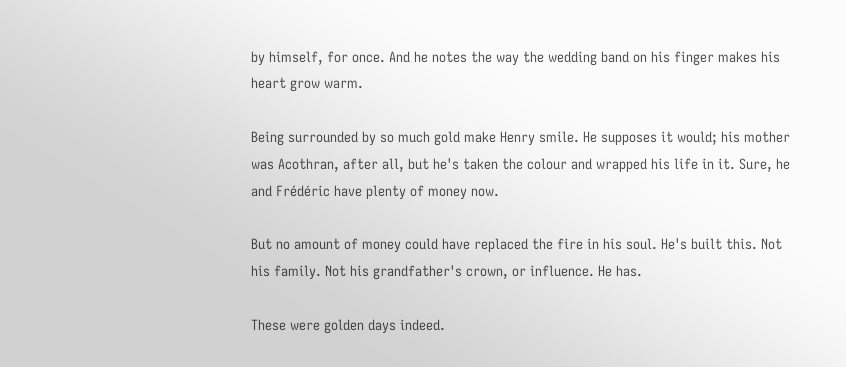by himself, for once. And he notes the way the wedding band on his finger makes his heart grow warm.

Being surrounded by so much gold make Henry smile. He supposes it would; his mother was Acothran, after all, but he's taken the colour and wrapped his life in it. Sure, he and Frédéric have plenty of money now.

But no amount of money could have replaced the fire in his soul. He's built this. Not his family. Not his grandfather's crown, or influence. He has.

These were golden days indeed.